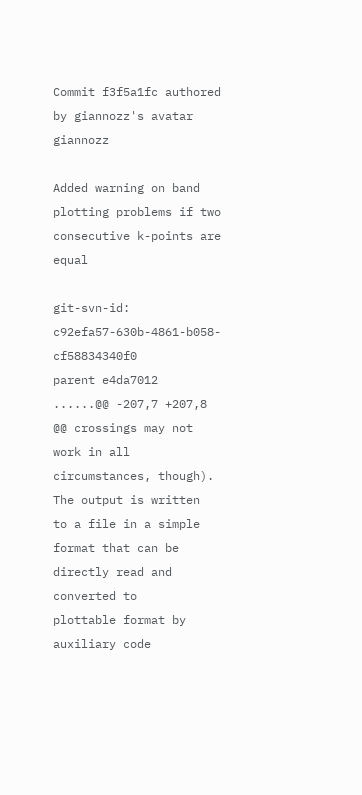Commit f3f5a1fc authored by giannozz's avatar giannozz

Added warning on band plotting problems if two consecutive k-points are equal

git-svn-id: c92efa57-630b-4861-b058-cf58834340f0
parent e4da7012
......@@ -207,7 +207,8 @@ crossings may not work in all circumstances, though). The output is written
to a file in a simple format that can be directly read and converted to
plottable format by auxiliary code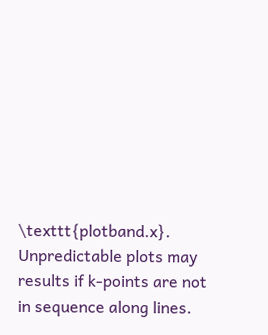\texttt{plotband.x}. Unpredictable plots may results if k-points are not
in sequence along lines.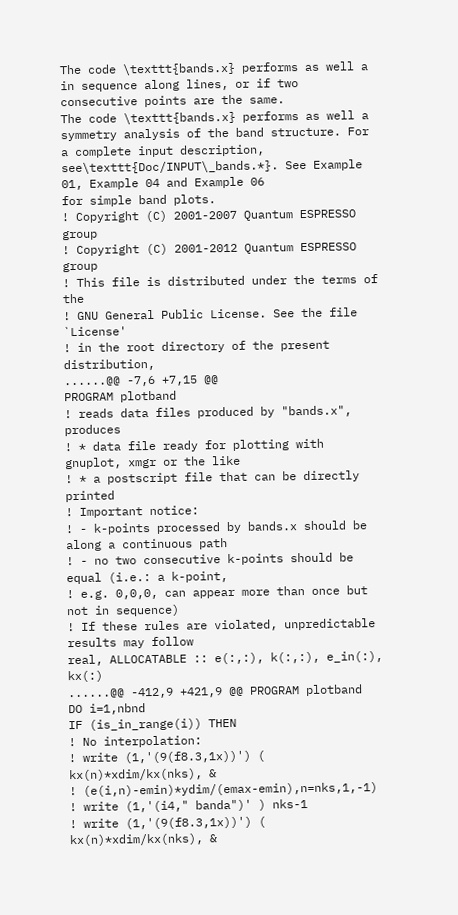The code \texttt{bands.x} performs as well a
in sequence along lines, or if two consecutive points are the same.
The code \texttt{bands.x} performs as well a
symmetry analysis of the band structure. For a complete input description,
see\texttt{Doc/INPUT\_bands.*}. See Example 01, Example 04 and Example 06
for simple band plots.
! Copyright (C) 2001-2007 Quantum ESPRESSO group
! Copyright (C) 2001-2012 Quantum ESPRESSO group
! This file is distributed under the terms of the
! GNU General Public License. See the file `License'
! in the root directory of the present distribution,
......@@ -7,6 +7,15 @@
PROGRAM plotband
! reads data files produced by "bands.x", produces
! * data file ready for plotting with gnuplot, xmgr or the like
! * a postscript file that can be directly printed
! Important notice:
! - k-points processed by bands.x should be along a continuous path
! - no two consecutive k-points should be equal (i.e.: a k-point,
! e.g. 0,0,0, can appear more than once but not in sequence)
! If these rules are violated, unpredictable results may follow
real, ALLOCATABLE :: e(:,:), k(:,:), e_in(:), kx(:)
......@@ -412,9 +421,9 @@ PROGRAM plotband
DO i=1,nbnd
IF (is_in_range(i)) THEN
! No interpolation:
! write (1,'(9(f8.3,1x))') ( kx(n)*xdim/kx(nks), &
! (e(i,n)-emin)*ydim/(emax-emin),n=nks,1,-1)
! write (1,'(i4," banda")' ) nks-1
! write (1,'(9(f8.3,1x))') ( kx(n)*xdim/kx(nks), &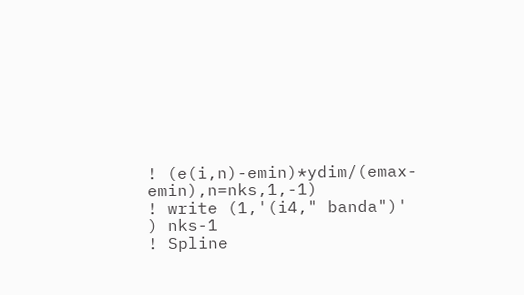! (e(i,n)-emin)*ydim/(emax-emin),n=nks,1,-1)
! write (1,'(i4," banda")' ) nks-1
! Spline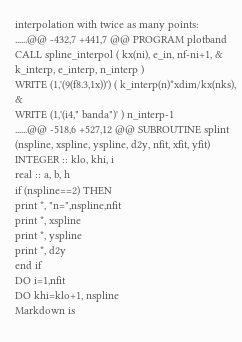interpolation with twice as many points:
......@@ -432,7 +441,7 @@ PROGRAM plotband
CALL spline_interpol ( kx(ni), e_in, nf-ni+1, &
k_interp, e_interp, n_interp )
WRITE (1,'(9(f8.3,1x))') ( k_interp(n)*xdim/kx(nks), &
WRITE (1,'(i4," banda")' ) n_interp-1
......@@ -518,6 +527,12 @@ SUBROUTINE splint (nspline, xspline, yspline, d2y, nfit, xfit, yfit)
INTEGER :: klo, khi, i
real :: a, b, h
if (nspline==2) THEN
print *, "n=",nspline,nfit
print *, xspline
print *, yspline
print *, d2y
end if
DO i=1,nfit
DO khi=klo+1, nspline
Markdown is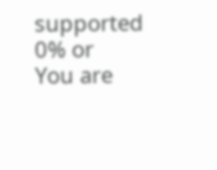supported
0% or
You are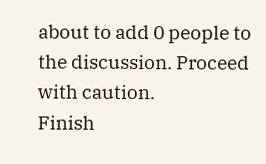about to add 0 people to the discussion. Proceed with caution.
Finish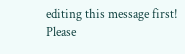editing this message first!
Please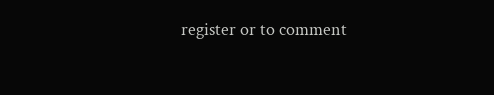register or to comment